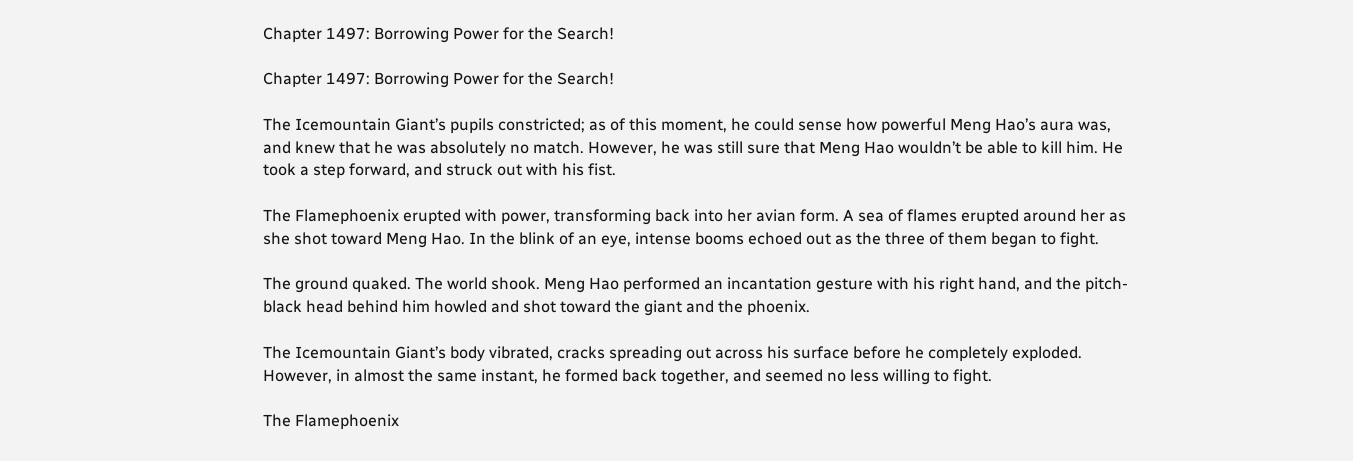Chapter 1497: Borrowing Power for the Search!

Chapter 1497: Borrowing Power for the Search!

The Icemountain Giant’s pupils constricted; as of this moment, he could sense how powerful Meng Hao’s aura was, and knew that he was absolutely no match. However, he was still sure that Meng Hao wouldn’t be able to kill him. He took a step forward, and struck out with his fist.

The Flamephoenix erupted with power, transforming back into her avian form. A sea of flames erupted around her as she shot toward Meng Hao. In the blink of an eye, intense booms echoed out as the three of them began to fight.

The ground quaked. The world shook. Meng Hao performed an incantation gesture with his right hand, and the pitch-black head behind him howled and shot toward the giant and the phoenix.

The Icemountain Giant’s body vibrated, cracks spreading out across his surface before he completely exploded. However, in almost the same instant, he formed back together, and seemed no less willing to fight.

The Flamephoenix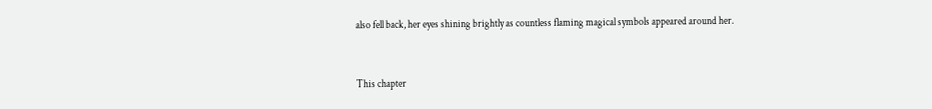also fell back, her eyes shining brightly as countless flaming magical symbols appeared around her.


This chapter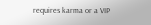requires karma or a VIP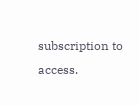subscription to access.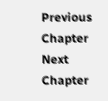Previous Chapter Next Chapter